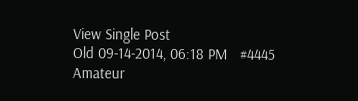View Single Post
Old 09-14-2014, 06:18 PM   #4445
Amateur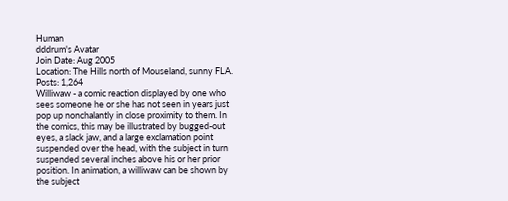Human
dddrum's Avatar
Join Date: Aug 2005
Location: The Hills north of Mouseland, sunny FLA.
Posts: 1,264
Williwaw - a comic reaction displayed by one who sees someone he or she has not seen in years just pop up nonchalantly in close proximity to them. In the comics, this may be illustrated by bugged-out eyes, a slack jaw, and a large exclamation point suspended over the head, with the subject in turn suspended several inches above his or her prior position. In animation, a williwaw can be shown by the subject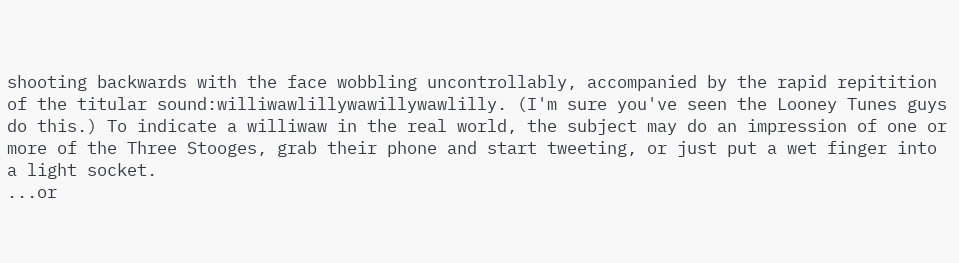shooting backwards with the face wobbling uncontrollably, accompanied by the rapid repitition of the titular sound:williwawlillywawillywawlilly. (I'm sure you've seen the Looney Tunes guys do this.) To indicate a williwaw in the real world, the subject may do an impression of one or more of the Three Stooges, grab their phone and start tweeting, or just put a wet finger into a light socket.
...or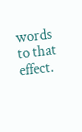words to that effect.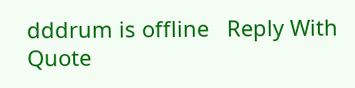dddrum is offline   Reply With Quote